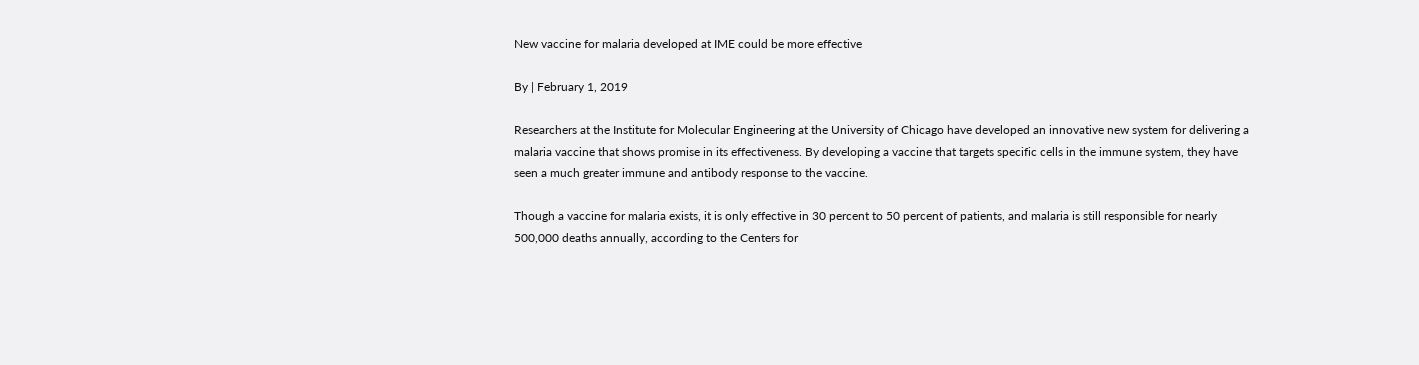New vaccine for malaria developed at IME could be more effective

By | February 1, 2019

Researchers at the Institute for Molecular Engineering at the University of Chicago have developed an innovative new system for delivering a malaria vaccine that shows promise in its effectiveness. By developing a vaccine that targets specific cells in the immune system, they have seen a much greater immune and antibody response to the vaccine.

Though a vaccine for malaria exists, it is only effective in 30 percent to 50 percent of patients, and malaria is still responsible for nearly 500,000 deaths annually, according to the Centers for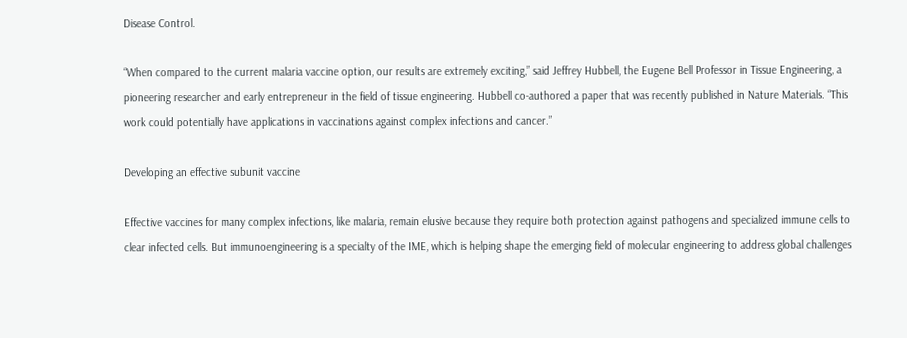Disease Control.

“When compared to the current malaria vaccine option, our results are extremely exciting,” said Jeffrey Hubbell, the Eugene Bell Professor in Tissue Engineering, a pioneering researcher and early entrepreneur in the field of tissue engineering. Hubbell co-authored a paper that was recently published in Nature Materials. “This work could potentially have applications in vaccinations against complex infections and cancer.”

Developing an effective subunit vaccine

Effective vaccines for many complex infections, like malaria, remain elusive because they require both protection against pathogens and specialized immune cells to clear infected cells. But immunoengineering is a specialty of the IME, which is helping shape the emerging field of molecular engineering to address global challenges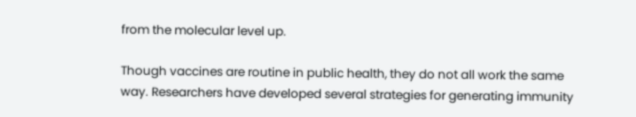from the molecular level up.

Though vaccines are routine in public health, they do not all work the same way. Researchers have developed several strategies for generating immunity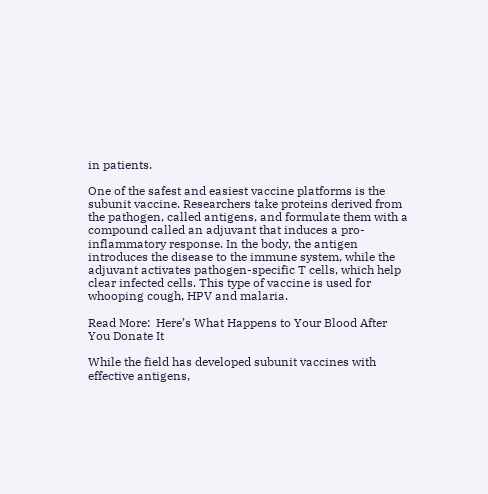in patients.

One of the safest and easiest vaccine platforms is the subunit vaccine. Researchers take proteins derived from the pathogen, called antigens, and formulate them with a compound called an adjuvant that induces a pro-inflammatory response. In the body, the antigen introduces the disease to the immune system, while the adjuvant activates pathogen-specific T cells, which help clear infected cells. This type of vaccine is used for whooping cough, HPV and malaria.

Read More:  Here’s What Happens to Your Blood After You Donate It

While the field has developed subunit vaccines with effective antigens,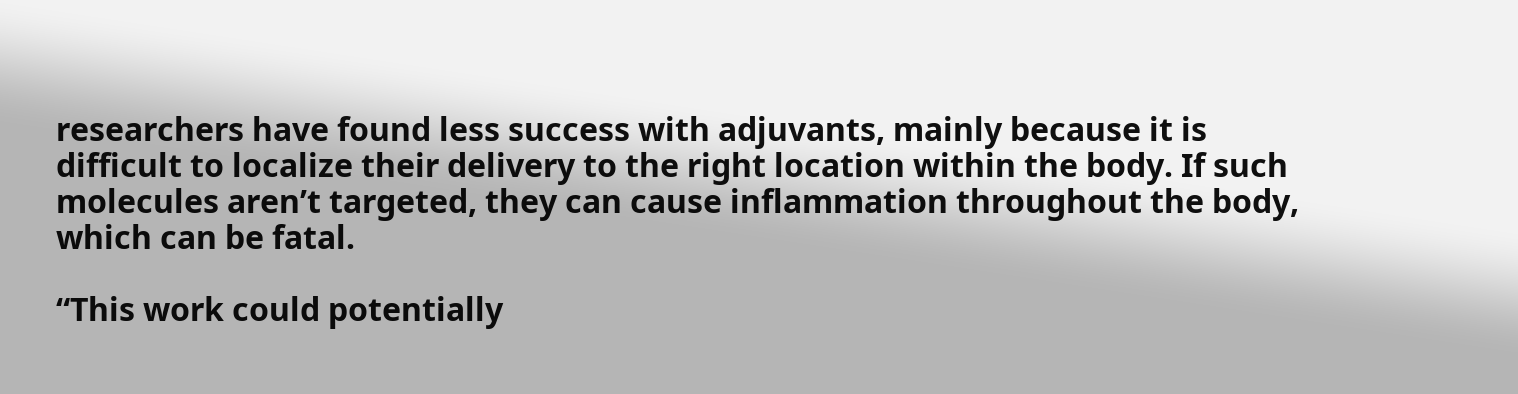researchers have found less success with adjuvants, mainly because it is difficult to localize their delivery to the right location within the body. If such molecules aren’t targeted, they can cause inflammation throughout the body, which can be fatal.

“This work could potentially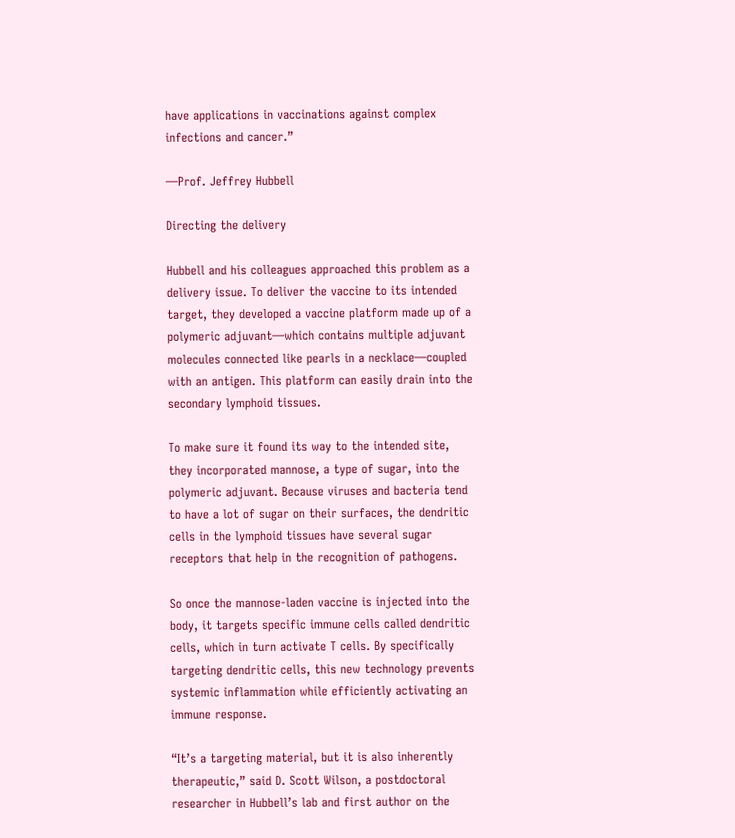have applications in vaccinations against complex infections and cancer.”

—Prof. Jeffrey Hubbell

Directing the delivery

Hubbell and his colleagues approached this problem as a delivery issue. To deliver the vaccine to its intended target, they developed a vaccine platform made up of a polymeric adjuvant—which contains multiple adjuvant molecules connected like pearls in a necklace—coupled with an antigen. This platform can easily drain into the secondary lymphoid tissues.

To make sure it found its way to the intended site, they incorporated mannose, a type of sugar, into the polymeric adjuvant. Because viruses and bacteria tend to have a lot of sugar on their surfaces, the dendritic cells in the lymphoid tissues have several sugar receptors that help in the recognition of pathogens.

So once the mannose-laden vaccine is injected into the body, it targets specific immune cells called dendritic cells, which in turn activate T cells. By specifically targeting dendritic cells, this new technology prevents systemic inflammation while efficiently activating an immune response.

“It’s a targeting material, but it is also inherently therapeutic,” said D. Scott Wilson, a postdoctoral researcher in Hubbell’s lab and first author on the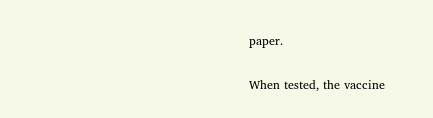paper.

When tested, the vaccine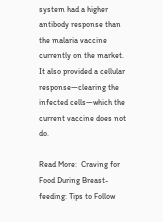system had a higher antibody response than the malaria vaccine currently on the market. It also provided a cellular response—clearing the infected cells—which the current vaccine does not do.

Read More:  Craving for Food During Breast-feeding: Tips to Follow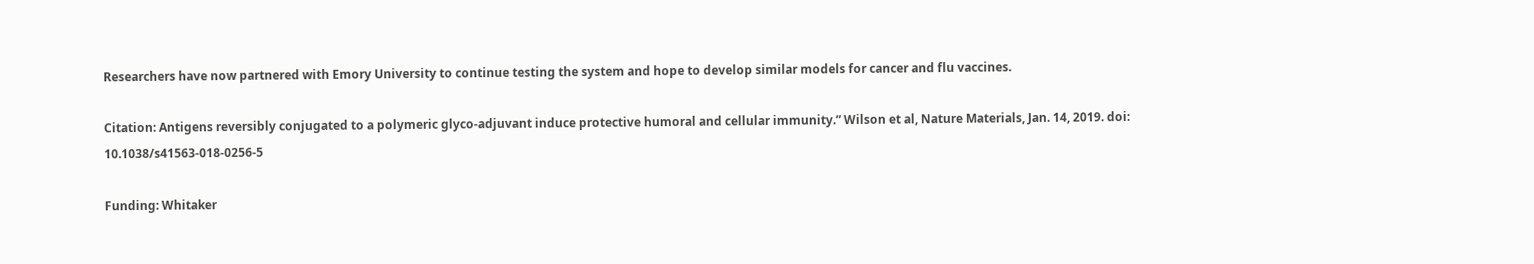Researchers have now partnered with Emory University to continue testing the system and hope to develop similar models for cancer and flu vaccines.

Citation: Antigens reversibly conjugated to a polymeric glyco-adjuvant induce protective humoral and cellular immunity.” Wilson et al, Nature Materials, Jan. 14, 2019. doi: 10.1038/s41563-018-0256-5

Funding: Whitaker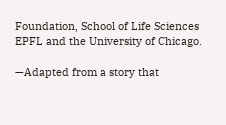Foundation, School of Life Sciences EPFL and the University of Chicago.

—Adapted from a story that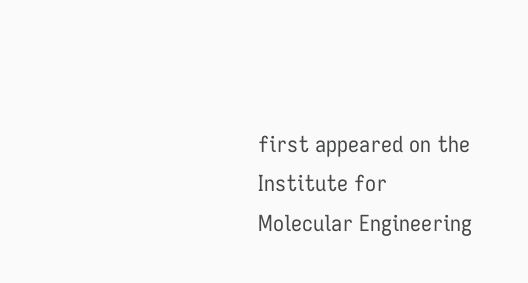first appeared on the Institute for Molecular Engineering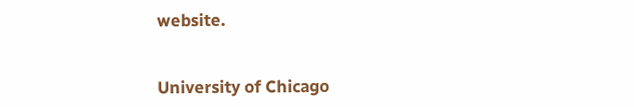website.


University of Chicago